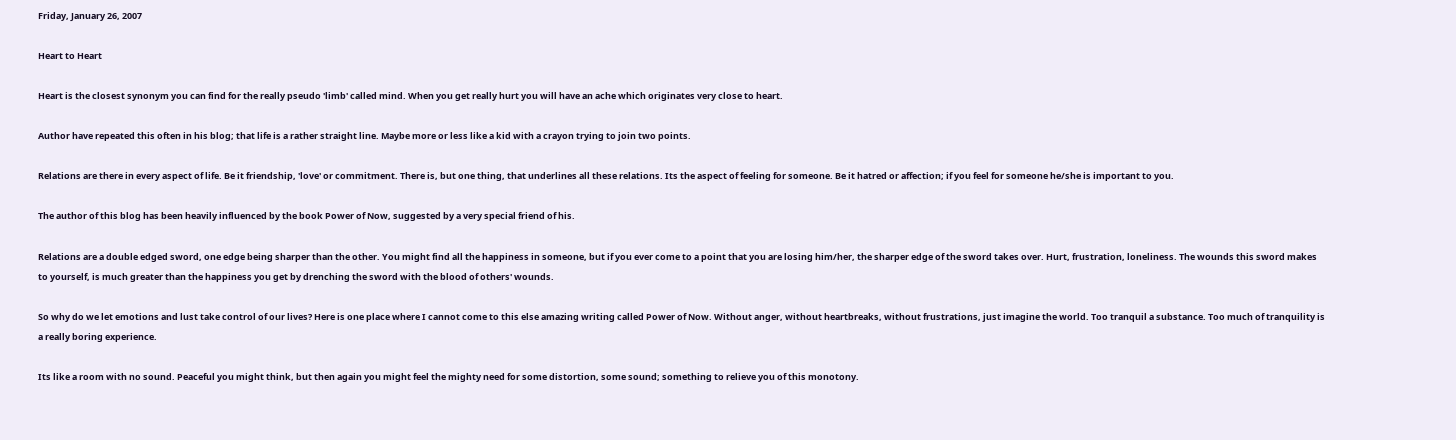Friday, January 26, 2007

Heart to Heart

Heart is the closest synonym you can find for the really pseudo 'limb' called mind. When you get really hurt you will have an ache which originates very close to heart.

Author have repeated this often in his blog; that life is a rather straight line. Maybe more or less like a kid with a crayon trying to join two points.

Relations are there in every aspect of life. Be it friendship, 'love' or commitment. There is, but one thing, that underlines all these relations. Its the aspect of feeling for someone. Be it hatred or affection; if you feel for someone he/she is important to you.

The author of this blog has been heavily influenced by the book Power of Now, suggested by a very special friend of his.

Relations are a double edged sword, one edge being sharper than the other. You might find all the happiness in someone, but if you ever come to a point that you are losing him/her, the sharper edge of the sword takes over. Hurt, frustration, loneliness. The wounds this sword makes to yourself, is much greater than the happiness you get by drenching the sword with the blood of others' wounds.

So why do we let emotions and lust take control of our lives? Here is one place where I cannot come to this else amazing writing called Power of Now. Without anger, without heartbreaks, without frustrations, just imagine the world. Too tranquil a substance. Too much of tranquility is a really boring experience.

Its like a room with no sound. Peaceful you might think, but then again you might feel the mighty need for some distortion, some sound; something to relieve you of this monotony.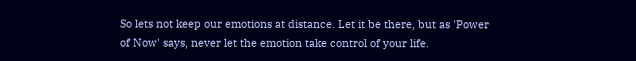So lets not keep our emotions at distance. Let it be there, but as 'Power of Now' says, never let the emotion take control of your life.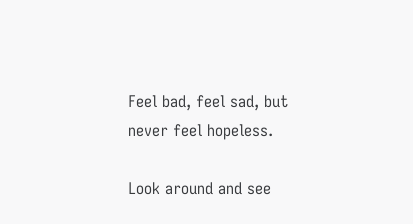Feel bad, feel sad, but never feel hopeless.

Look around and see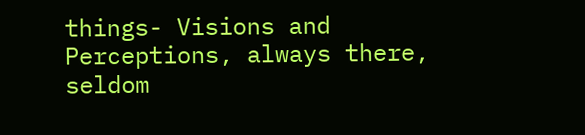things- Visions and Perceptions, always there, seldom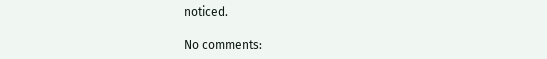noticed.

No comments: